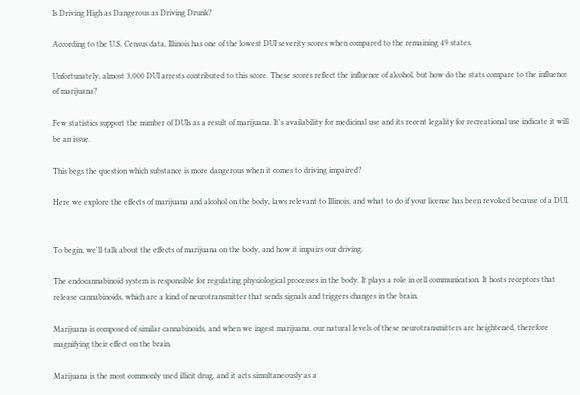Is Driving High as Dangerous as Driving Drunk?

According to the U.S. Census data, Illinois has one of the lowest DUI severity scores when compared to the remaining 49 states.

Unfortunately, almost 3,000 DUI arrests contributed to this score. These scores reflect the influence of alcohol, but how do the stats compare to the influence of marijuana?

Few statistics support the number of DUIs as a result of marijuana. It's availability for medicinal use and its recent legality for recreational use indicate it will be an issue.

This begs the question which substance is more dangerous when it comes to driving impaired?

Here we explore the effects of marijuana and alcohol on the body, laws relevant to Illinois, and what to do if your license has been revoked because of a DUI.


To begin, we'll talk about the effects of marijuana on the body, and how it impairs our driving.

The endocannabinoid system is responsible for regulating physiological processes in the body. It plays a role in cell communication. It hosts receptors that release cannabinoids, which are a kind of neurotransmitter that sends signals and triggers changes in the brain.

Marijuana is composed of similar cannabinoids, and when we ingest marijuana, our natural levels of these neurotransmitters are heightened, therefore magnifying their effect on the brain.

Marijuana is the most commonly used illicit drug, and it acts simultaneously as a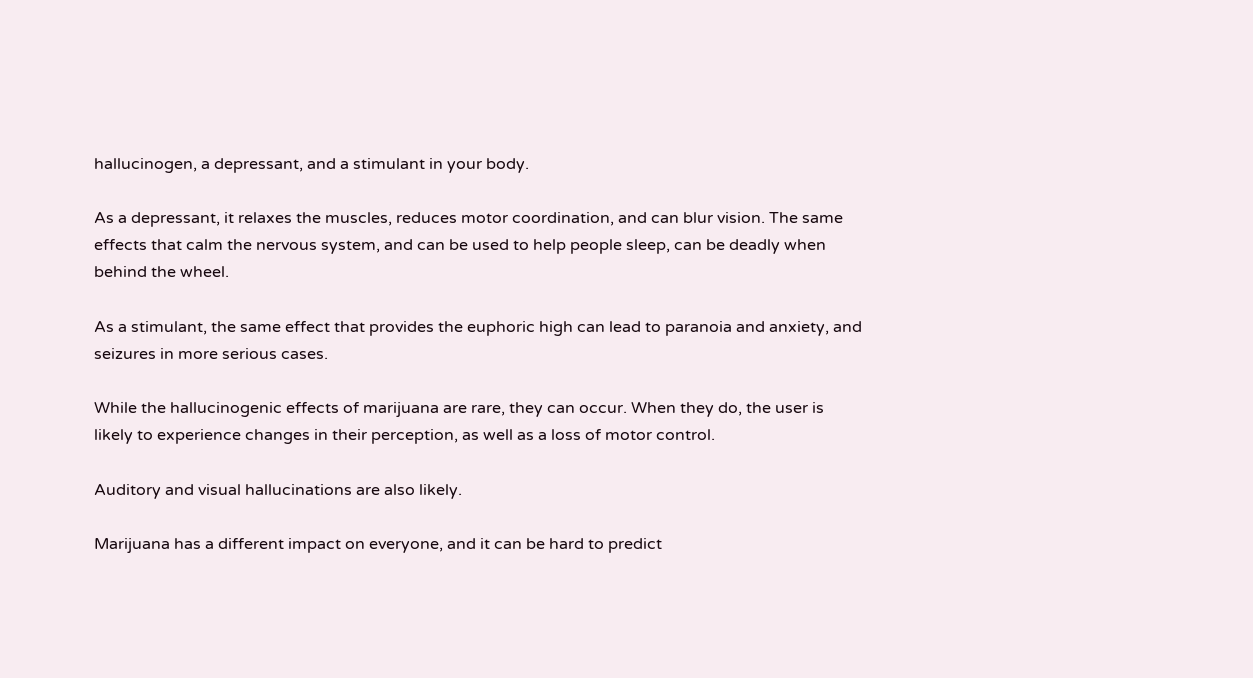hallucinogen, a depressant, and a stimulant in your body.

As a depressant, it relaxes the muscles, reduces motor coordination, and can blur vision. The same effects that calm the nervous system, and can be used to help people sleep, can be deadly when behind the wheel.

As a stimulant, the same effect that provides the euphoric high can lead to paranoia and anxiety, and seizures in more serious cases.

While the hallucinogenic effects of marijuana are rare, they can occur. When they do, the user is likely to experience changes in their perception, as well as a loss of motor control.

Auditory and visual hallucinations are also likely.

Marijuana has a different impact on everyone, and it can be hard to predict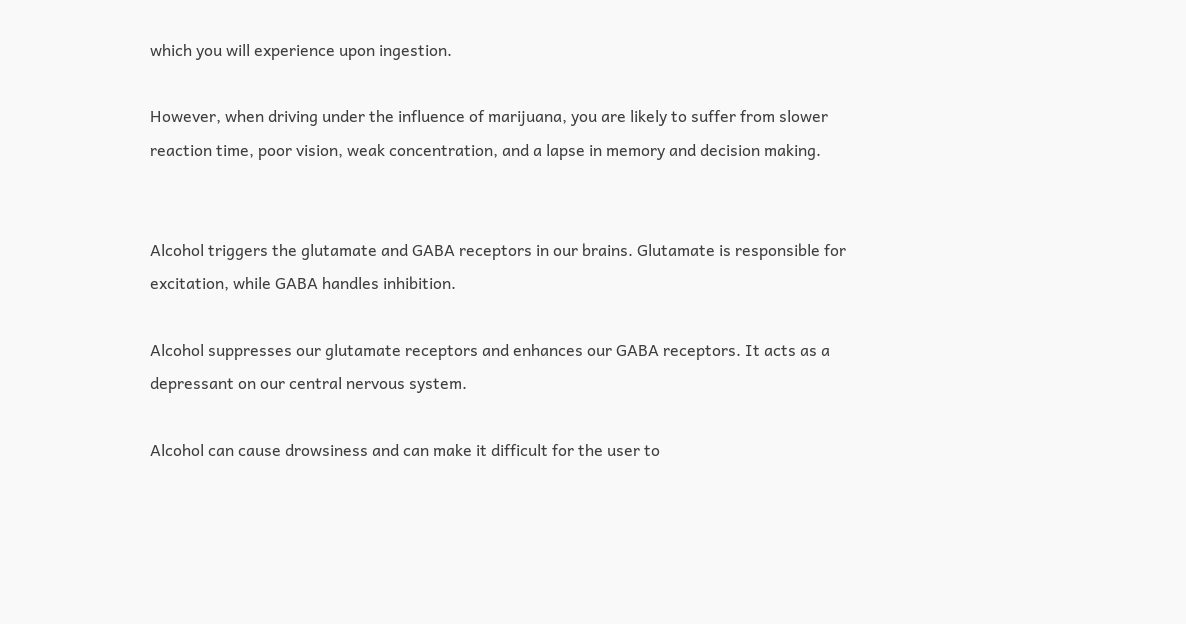which you will experience upon ingestion.

However, when driving under the influence of marijuana, you are likely to suffer from slower reaction time, poor vision, weak concentration, and a lapse in memory and decision making.


Alcohol triggers the glutamate and GABA receptors in our brains. Glutamate is responsible for excitation, while GABA handles inhibition.

Alcohol suppresses our glutamate receptors and enhances our GABA receptors. It acts as a depressant on our central nervous system.

Alcohol can cause drowsiness and can make it difficult for the user to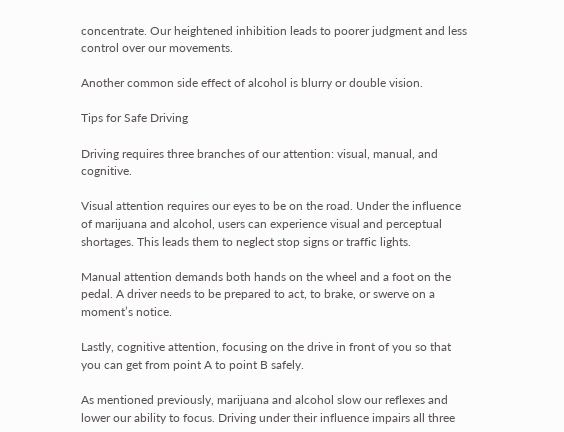concentrate. Our heightened inhibition leads to poorer judgment and less control over our movements.

Another common side effect of alcohol is blurry or double vision.

Tips for Safe Driving

Driving requires three branches of our attention: visual, manual, and cognitive.

Visual attention requires our eyes to be on the road. Under the influence of marijuana and alcohol, users can experience visual and perceptual shortages. This leads them to neglect stop signs or traffic lights.

Manual attention demands both hands on the wheel and a foot on the pedal. A driver needs to be prepared to act, to brake, or swerve on a moment’s notice.

Lastly, cognitive attention, focusing on the drive in front of you so that you can get from point A to point B safely.

As mentioned previously, marijuana and alcohol slow our reflexes and lower our ability to focus. Driving under their influence impairs all three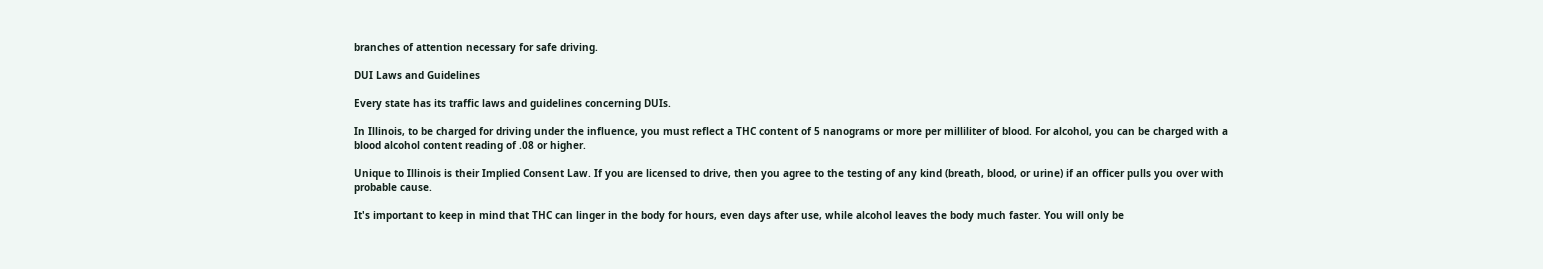branches of attention necessary for safe driving.

DUI Laws and Guidelines

Every state has its traffic laws and guidelines concerning DUIs.

In Illinois, to be charged for driving under the influence, you must reflect a THC content of 5 nanograms or more per milliliter of blood. For alcohol, you can be charged with a blood alcohol content reading of .08 or higher.

Unique to Illinois is their Implied Consent Law. If you are licensed to drive, then you agree to the testing of any kind (breath, blood, or urine) if an officer pulls you over with probable cause.

It's important to keep in mind that THC can linger in the body for hours, even days after use, while alcohol leaves the body much faster. You will only be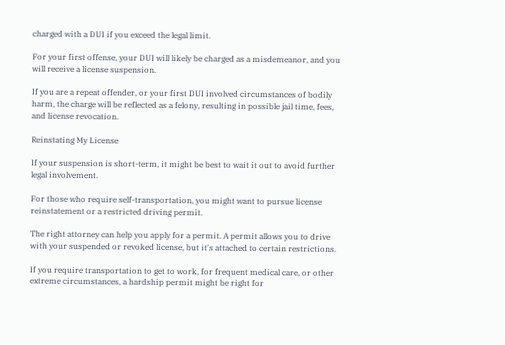charged with a DUI if you exceed the legal limit.

For your first offense, your DUI will likely be charged as a misdemeanor, and you will receive a license suspension.

If you are a repeat offender, or your first DUI involved circumstances of bodily harm, the charge will be reflected as a felony, resulting in possible jail time, fees, and license revocation.

Reinstating My License

If your suspension is short-term, it might be best to wait it out to avoid further legal involvement.

For those who require self-transportation, you might want to pursue license reinstatement or a restricted driving permit.

The right attorney can help you apply for a permit. A permit allows you to drive with your suspended or revoked license, but it's attached to certain restrictions.

If you require transportation to get to work, for frequent medical care, or other extreme circumstances, a hardship permit might be right for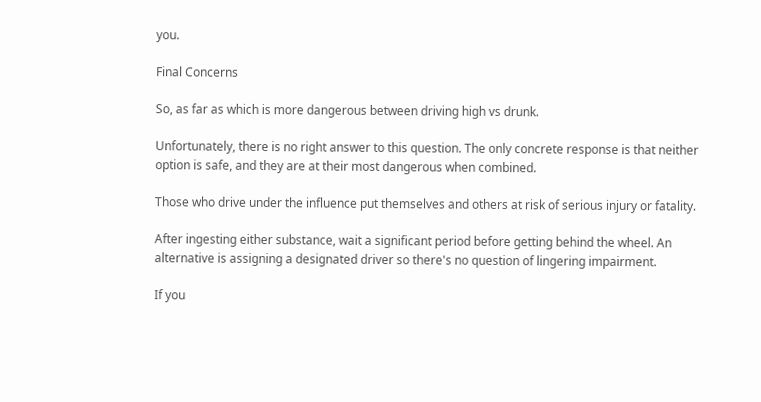you.

Final Concerns

So, as far as which is more dangerous between driving high vs drunk.

Unfortunately, there is no right answer to this question. The only concrete response is that neither option is safe, and they are at their most dangerous when combined.

Those who drive under the influence put themselves and others at risk of serious injury or fatality.

After ingesting either substance, wait a significant period before getting behind the wheel. An alternative is assigning a designated driver so there's no question of lingering impairment.

If you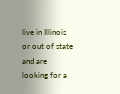live in Illinois or out of state and are looking for a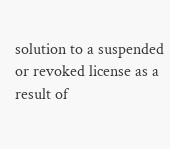solution to a suspended or revoked license as a result of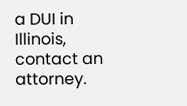a DUI in Illinois, contact an attorney.